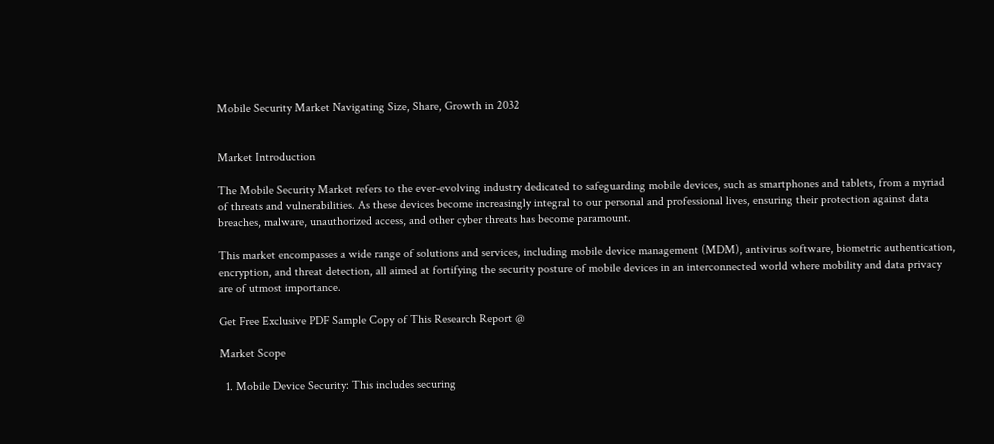Mobile Security Market Navigating Size, Share, Growth in 2032


Market Introduction

The Mobile Security Market refers to the ever-evolving industry dedicated to safeguarding mobile devices, such as smartphones and tablets, from a myriad of threats and vulnerabilities. As these devices become increasingly integral to our personal and professional lives, ensuring their protection against data breaches, malware, unauthorized access, and other cyber threats has become paramount.

This market encompasses a wide range of solutions and services, including mobile device management (MDM), antivirus software, biometric authentication, encryption, and threat detection, all aimed at fortifying the security posture of mobile devices in an interconnected world where mobility and data privacy are of utmost importance.

Get Free Exclusive PDF Sample Copy of This Research Report @

Market Scope

  1. Mobile Device Security: This includes securing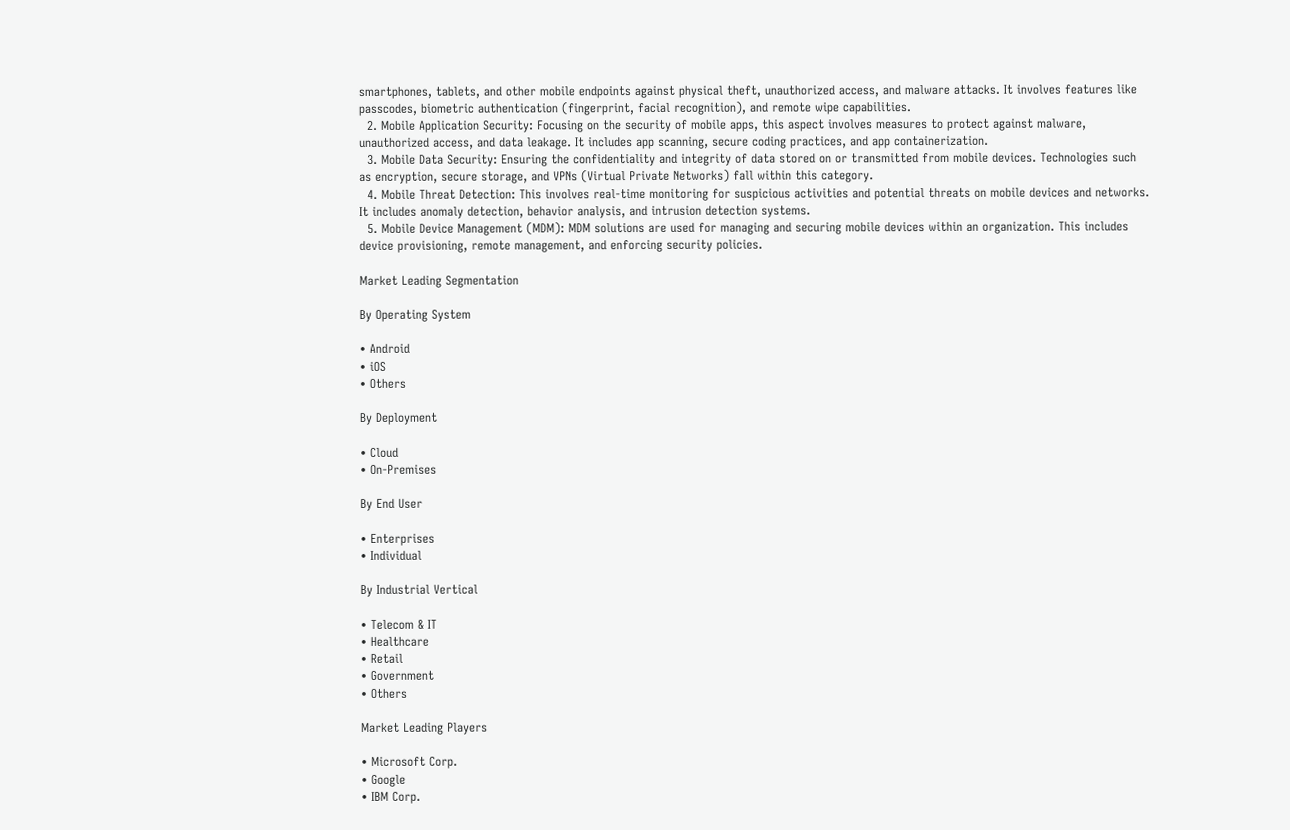smartphones, tablets, and other mobile endpoints against physical theft, unauthorized access, and malware attacks. It involves features like passcodes, biometric authentication (fingerprint, facial recognition), and remote wipe capabilities.
  2. Mobile Application Security: Focusing on the security of mobile apps, this aspect involves measures to protect against malware, unauthorized access, and data leakage. It includes app scanning, secure coding practices, and app containerization.
  3. Mobile Data Security: Ensuring the confidentiality and integrity of data stored on or transmitted from mobile devices. Technologies such as encryption, secure storage, and VPNs (Virtual Private Networks) fall within this category.
  4. Mobile Threat Detection: This involves real-time monitoring for suspicious activities and potential threats on mobile devices and networks. It includes anomaly detection, behavior analysis, and intrusion detection systems.
  5. Mobile Device Management (MDM): MDM solutions are used for managing and securing mobile devices within an organization. This includes device provisioning, remote management, and enforcing security policies.

Market Leading Segmentation

By Operating System

• Android
• iOS
• Others

By Deployment

• Cloud
• On-Premises

By End User

• Enterprises
• Individual

By Industrial Vertical

• Telecom & IT
• Healthcare
• Retail
• Government
• Others

Market Leading Players

• Microsoft Corp.
• Google
• IBM Corp.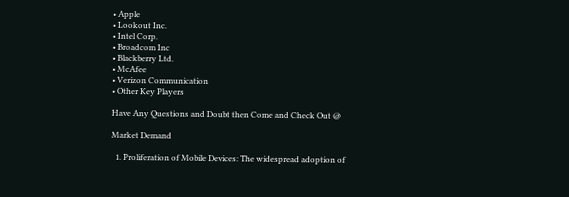• Apple
• Lookout Inc.
• Intel Corp.
• Broadcom Inc
• Blackberry Ltd.
• McAfee
• Verizon Communication
• Other Key Players

Have Any Questions and Doubt then Come and Check Out @

Market Demand

  1. Proliferation of Mobile Devices: The widespread adoption of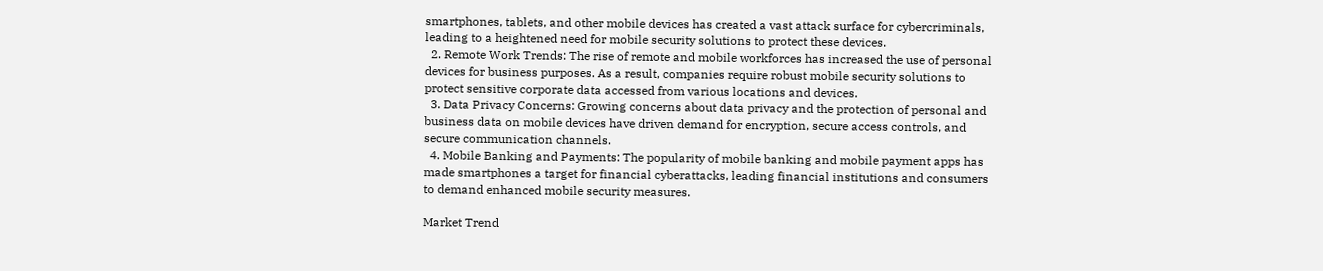smartphones, tablets, and other mobile devices has created a vast attack surface for cybercriminals, leading to a heightened need for mobile security solutions to protect these devices.
  2. Remote Work Trends: The rise of remote and mobile workforces has increased the use of personal devices for business purposes. As a result, companies require robust mobile security solutions to protect sensitive corporate data accessed from various locations and devices.
  3. Data Privacy Concerns: Growing concerns about data privacy and the protection of personal and business data on mobile devices have driven demand for encryption, secure access controls, and secure communication channels.
  4. Mobile Banking and Payments: The popularity of mobile banking and mobile payment apps has made smartphones a target for financial cyberattacks, leading financial institutions and consumers to demand enhanced mobile security measures.

Market Trend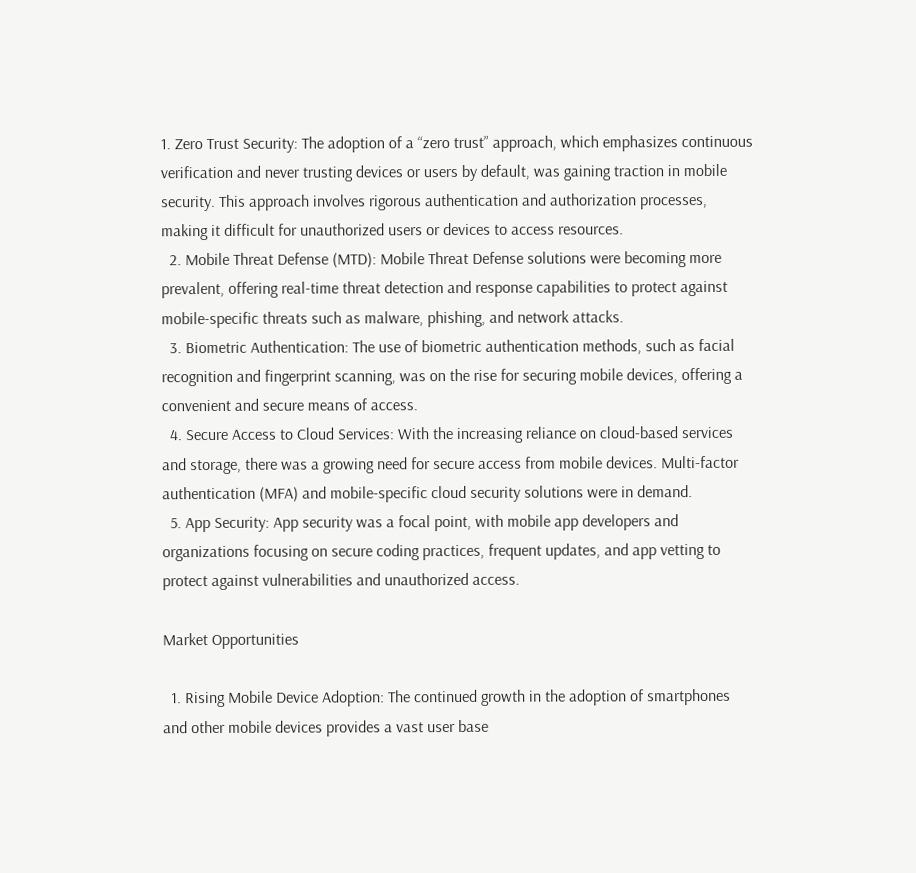1. Zero Trust Security: The adoption of a “zero trust” approach, which emphasizes continuous verification and never trusting devices or users by default, was gaining traction in mobile security. This approach involves rigorous authentication and authorization processes, making it difficult for unauthorized users or devices to access resources.
  2. Mobile Threat Defense (MTD): Mobile Threat Defense solutions were becoming more prevalent, offering real-time threat detection and response capabilities to protect against mobile-specific threats such as malware, phishing, and network attacks.
  3. Biometric Authentication: The use of biometric authentication methods, such as facial recognition and fingerprint scanning, was on the rise for securing mobile devices, offering a convenient and secure means of access.
  4. Secure Access to Cloud Services: With the increasing reliance on cloud-based services and storage, there was a growing need for secure access from mobile devices. Multi-factor authentication (MFA) and mobile-specific cloud security solutions were in demand.
  5. App Security: App security was a focal point, with mobile app developers and organizations focusing on secure coding practices, frequent updates, and app vetting to protect against vulnerabilities and unauthorized access.

Market Opportunities

  1. Rising Mobile Device Adoption: The continued growth in the adoption of smartphones and other mobile devices provides a vast user base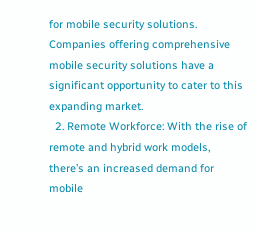for mobile security solutions. Companies offering comprehensive mobile security solutions have a significant opportunity to cater to this expanding market.
  2. Remote Workforce: With the rise of remote and hybrid work models, there’s an increased demand for mobile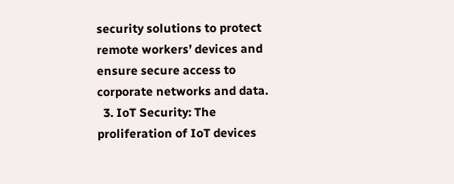security solutions to protect remote workers’ devices and ensure secure access to corporate networks and data.
  3. IoT Security: The proliferation of IoT devices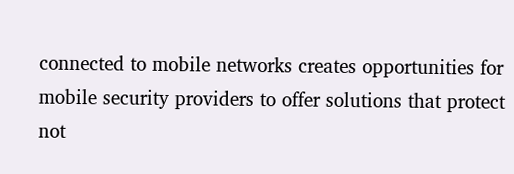connected to mobile networks creates opportunities for mobile security providers to offer solutions that protect not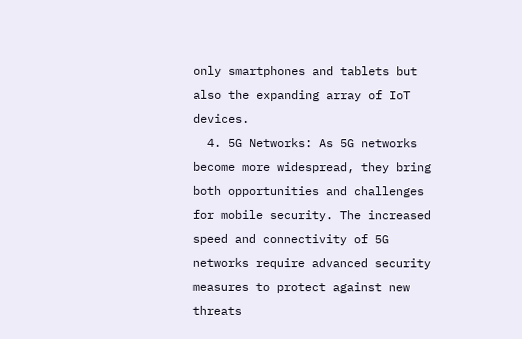only smartphones and tablets but also the expanding array of IoT devices.
  4. 5G Networks: As 5G networks become more widespread, they bring both opportunities and challenges for mobile security. The increased speed and connectivity of 5G networks require advanced security measures to protect against new threats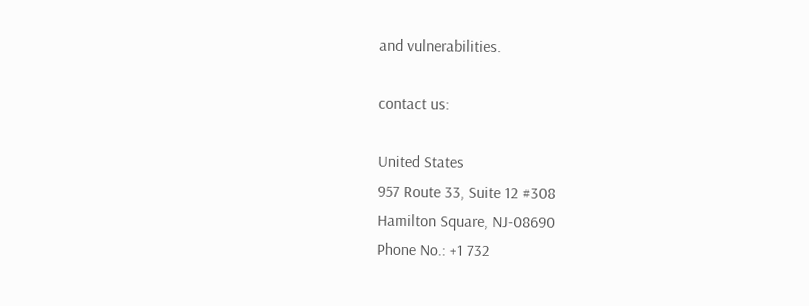and vulnerabilities.

contact us:

United States
957 Route 33, Suite 12 #308
Hamilton Square, NJ-08690
Phone No.: +1 732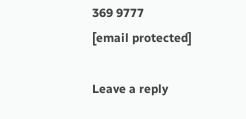369 9777
[email protected]

Leave a reply